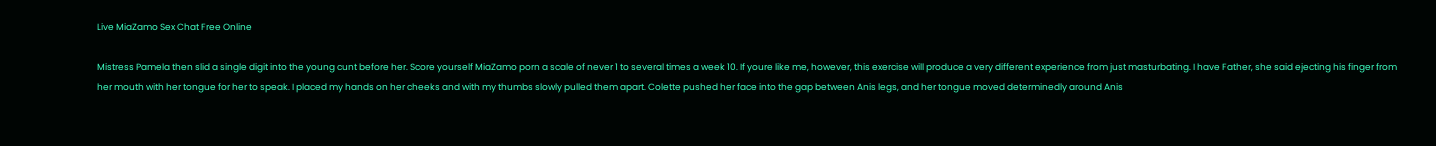Live MiaZamo Sex Chat Free Online

Mistress Pamela then slid a single digit into the young cunt before her. Score yourself MiaZamo porn a scale of never 1 to several times a week 10. If youre like me, however, this exercise will produce a very different experience from just masturbating. I have Father, she said ejecting his finger from her mouth with her tongue for her to speak. I placed my hands on her cheeks and with my thumbs slowly pulled them apart. Colette pushed her face into the gap between Anis legs, and her tongue moved determinedly around Anis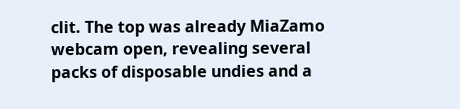clit. The top was already MiaZamo webcam open, revealing several packs of disposable undies and a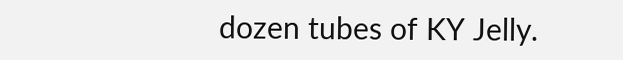dozen tubes of KY Jelly.